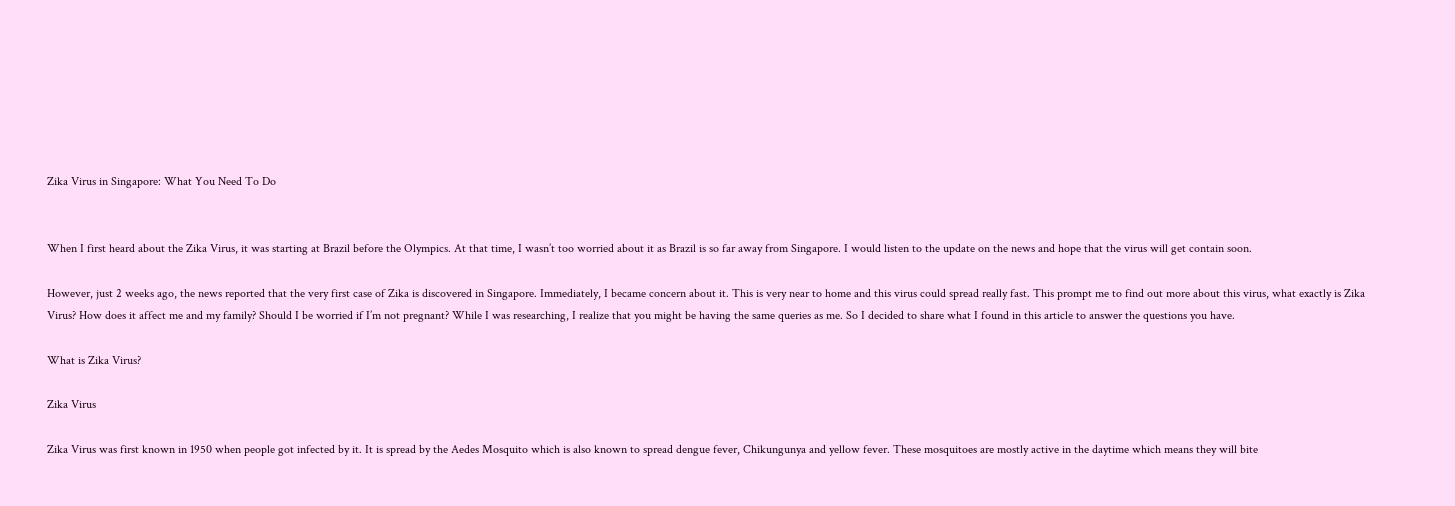Zika Virus in Singapore: What You Need To Do


When I first heard about the Zika Virus, it was starting at Brazil before the Olympics. At that time, I wasn’t too worried about it as Brazil is so far away from Singapore. I would listen to the update on the news and hope that the virus will get contain soon.

However, just 2 weeks ago, the news reported that the very first case of Zika is discovered in Singapore. Immediately, I became concern about it. This is very near to home and this virus could spread really fast. This prompt me to find out more about this virus, what exactly is Zika Virus? How does it affect me and my family? Should I be worried if I’m not pregnant? While I was researching, I realize that you might be having the same queries as me. So I decided to share what I found in this article to answer the questions you have.

What is Zika Virus?

Zika Virus

Zika Virus was first known in 1950 when people got infected by it. It is spread by the Aedes Mosquito which is also known to spread dengue fever, Chikungunya and yellow fever. These mosquitoes are mostly active in the daytime which means they will bite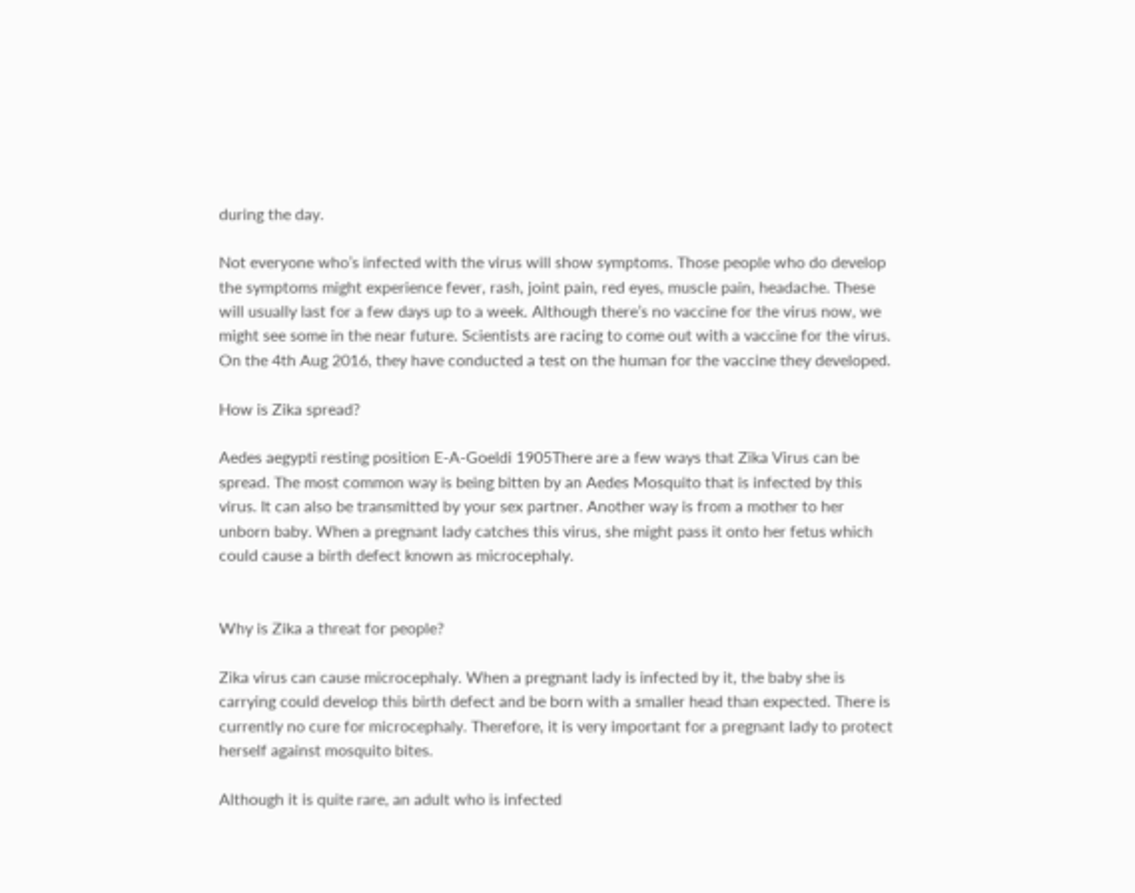during the day.

Not everyone who’s infected with the virus will show symptoms. Those people who do develop the symptoms might experience fever, rash, joint pain, red eyes, muscle pain, headache. These will usually last for a few days up to a week. Although there’s no vaccine for the virus now, we might see some in the near future. Scientists are racing to come out with a vaccine for the virus. On the 4th Aug 2016, they have conducted a test on the human for the vaccine they developed.

How is Zika spread?

Aedes aegypti resting position E-A-Goeldi 1905There are a few ways that Zika Virus can be spread. The most common way is being bitten by an Aedes Mosquito that is infected by this virus. It can also be transmitted by your sex partner. Another way is from a mother to her unborn baby. When a pregnant lady catches this virus, she might pass it onto her fetus which could cause a birth defect known as microcephaly.


Why is Zika a threat for people?

Zika virus can cause microcephaly. When a pregnant lady is infected by it, the baby she is carrying could develop this birth defect and be born with a smaller head than expected. There is currently no cure for microcephaly. Therefore, it is very important for a pregnant lady to protect herself against mosquito bites.

Although it is quite rare, an adult who is infected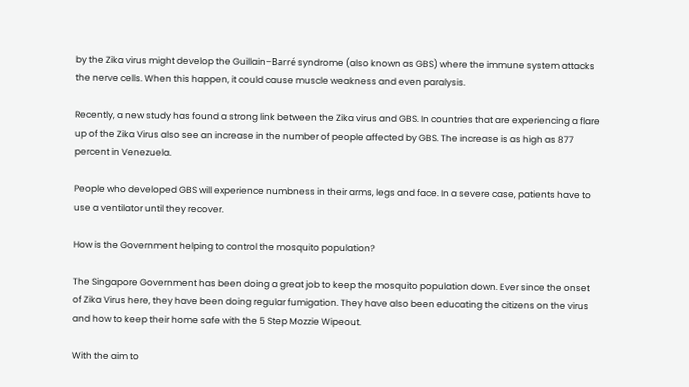by the Zika virus might develop the Guillain–Barré syndrome (also known as GBS) where the immune system attacks the nerve cells. When this happen, it could cause muscle weakness and even paralysis.

Recently, a new study has found a strong link between the Zika virus and GBS. In countries that are experiencing a flare up of the Zika Virus also see an increase in the number of people affected by GBS. The increase is as high as 877 percent in Venezuela.

People who developed GBS will experience numbness in their arms, legs and face. In a severe case, patients have to use a ventilator until they recover.

How is the Government helping to control the mosquito population?

The Singapore Government has been doing a great job to keep the mosquito population down. Ever since the onset of Zika Virus here, they have been doing regular fumigation. They have also been educating the citizens on the virus and how to keep their home safe with the 5 Step Mozzie Wipeout.

With the aim to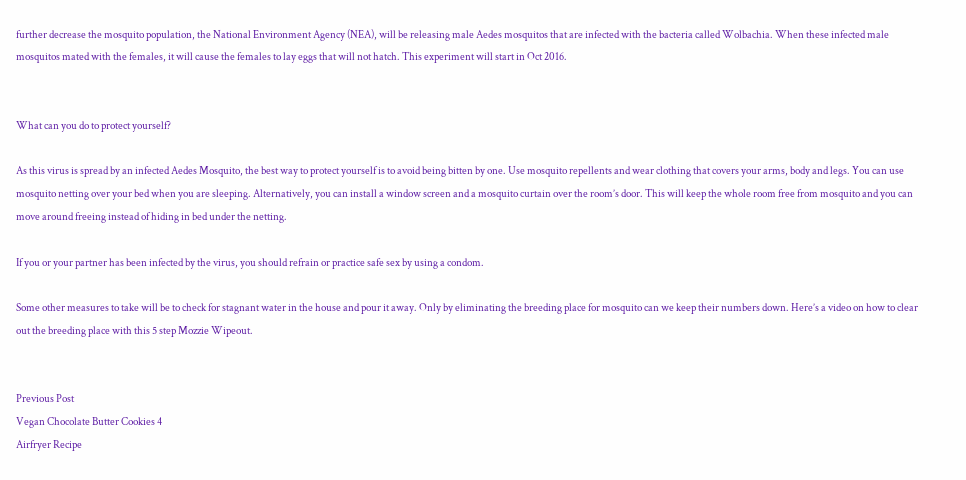further decrease the mosquito population, the National Environment Agency (NEA), will be releasing male Aedes mosquitos that are infected with the bacteria called Wolbachia. When these infected male mosquitos mated with the females, it will cause the females to lay eggs that will not hatch. This experiment will start in Oct 2016.


What can you do to protect yourself?

As this virus is spread by an infected Aedes Mosquito, the best way to protect yourself is to avoid being bitten by one. Use mosquito repellents and wear clothing that covers your arms, body and legs. You can use mosquito netting over your bed when you are sleeping. Alternatively, you can install a window screen and a mosquito curtain over the room’s door. This will keep the whole room free from mosquito and you can move around freeing instead of hiding in bed under the netting.

If you or your partner has been infected by the virus, you should refrain or practice safe sex by using a condom.

Some other measures to take will be to check for stagnant water in the house and pour it away. Only by eliminating the breeding place for mosquito can we keep their numbers down. Here’s a video on how to clear out the breeding place with this 5 step Mozzie Wipeout.


Previous Post
Vegan Chocolate Butter Cookies 4
Airfryer Recipe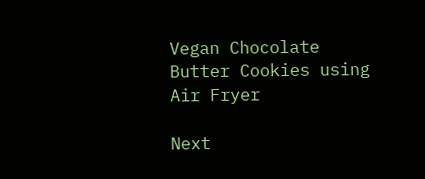Vegan Chocolate Butter Cookies using Air Fryer

Next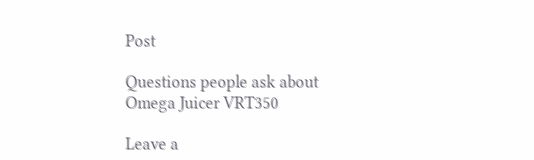Post

Questions people ask about Omega Juicer VRT350

Leave a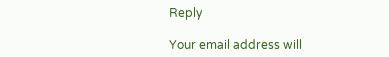Reply

Your email address will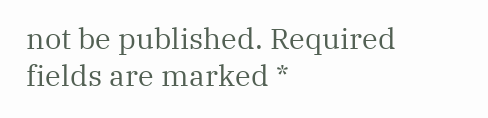not be published. Required fields are marked *